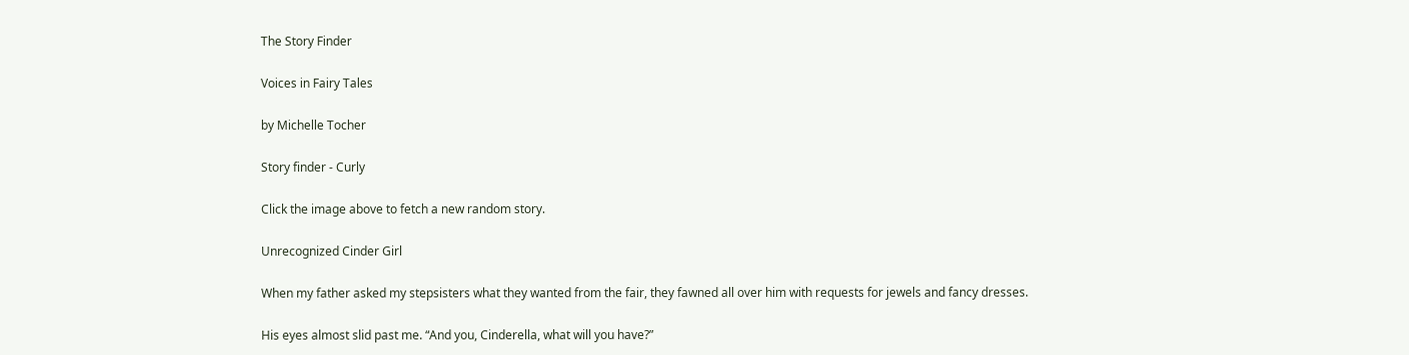The Story Finder

Voices in Fairy Tales

by Michelle Tocher

Story finder - Curly

Click the image above to fetch a new random story.

Unrecognized Cinder Girl

When my father asked my stepsisters what they wanted from the fair, they fawned all over him with requests for jewels and fancy dresses.

His eyes almost slid past me. “And you, Cinderella, what will you have?”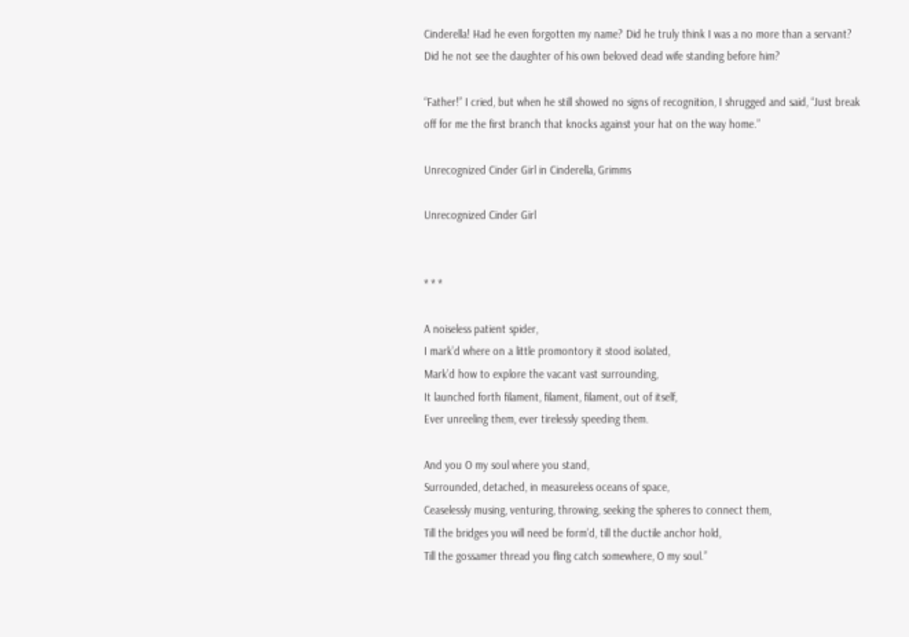Cinderella! Had he even forgotten my name? Did he truly think I was a no more than a servant? Did he not see the daughter of his own beloved dead wife standing before him?

“Father!” I cried, but when he still showed no signs of recognition, I shrugged and said, “Just break off for me the first branch that knocks against your hat on the way home.”

Unrecognized Cinder Girl in Cinderella, Grimms

Unrecognized Cinder Girl


* * *

A noiseless patient spider,
I mark’d where on a little promontory it stood isolated,
Mark’d how to explore the vacant vast surrounding,
It launched forth filament, filament, filament, out of itself,
Ever unreeling them, ever tirelessly speeding them.

And you O my soul where you stand,
Surrounded, detached, in measureless oceans of space,
Ceaselessly musing, venturing, throwing, seeking the spheres to connect them,
Till the bridges you will need be form’d, till the ductile anchor hold,
Till the gossamer thread you fling catch somewhere, O my soul.”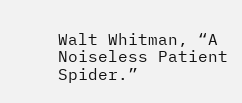Walt Whitman, “A Noiseless Patient Spider.”